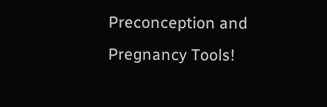Preconception and Pregnancy Tools!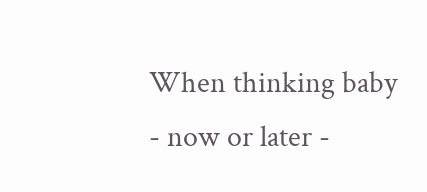When thinking baby - now or later -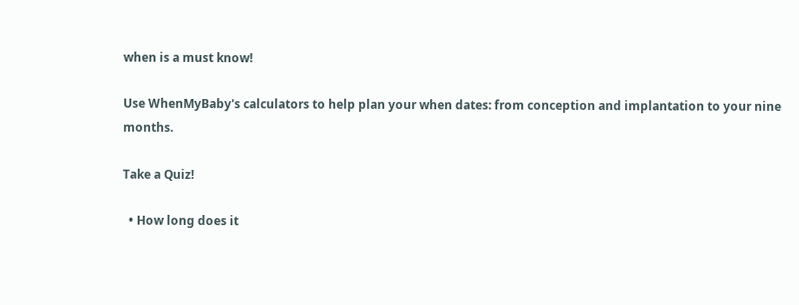when is a must know!

Use WhenMyBaby's calculators to help plan your when dates: from conception and implantation to your nine months.

Take a Quiz!

  • How long does it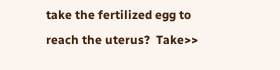take the fertilized egg to reach the uterus?  Take>>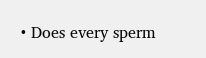• Does every sperm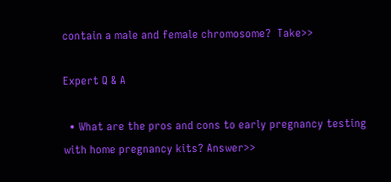contain a male and female chromosome?  Take>>

Expert Q & A

  • What are the pros and cons to early pregnancy testing with home pregnancy kits? Answer>>